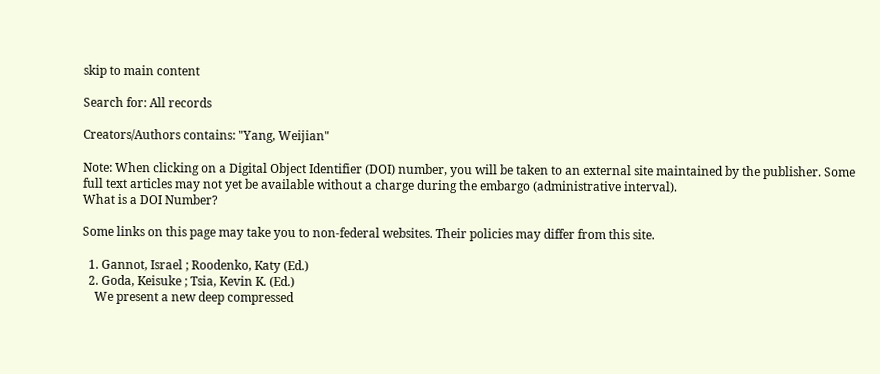skip to main content

Search for: All records

Creators/Authors contains: "Yang, Weijian"

Note: When clicking on a Digital Object Identifier (DOI) number, you will be taken to an external site maintained by the publisher. Some full text articles may not yet be available without a charge during the embargo (administrative interval).
What is a DOI Number?

Some links on this page may take you to non-federal websites. Their policies may differ from this site.

  1. Gannot, Israel ; Roodenko, Katy (Ed.)
  2. Goda, Keisuke ; Tsia, Kevin K. (Ed.)
    We present a new deep compressed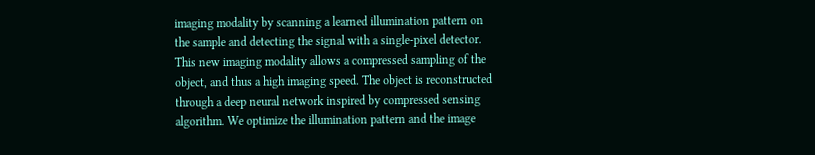imaging modality by scanning a learned illumination pattern on the sample and detecting the signal with a single-pixel detector. This new imaging modality allows a compressed sampling of the object, and thus a high imaging speed. The object is reconstructed through a deep neural network inspired by compressed sensing algorithm. We optimize the illumination pattern and the image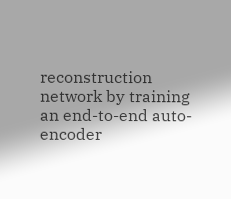reconstruction network by training an end-to-end auto-encoder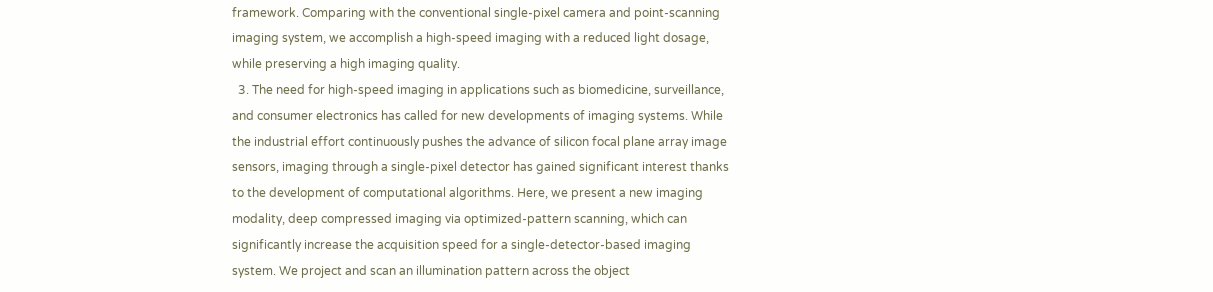framework. Comparing with the conventional single-pixel camera and point-scanning imaging system, we accomplish a high-speed imaging with a reduced light dosage, while preserving a high imaging quality.
  3. The need for high-speed imaging in applications such as biomedicine, surveillance, and consumer electronics has called for new developments of imaging systems. While the industrial effort continuously pushes the advance of silicon focal plane array image sensors, imaging through a single-pixel detector has gained significant interest thanks to the development of computational algorithms. Here, we present a new imaging modality, deep compressed imaging via optimized-pattern scanning, which can significantly increase the acquisition speed for a single-detector-based imaging system. We project and scan an illumination pattern across the object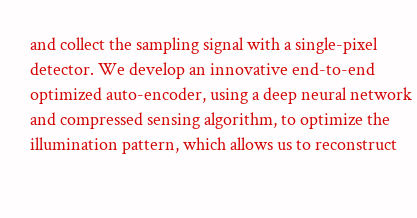and collect the sampling signal with a single-pixel detector. We develop an innovative end-to-end optimized auto-encoder, using a deep neural network and compressed sensing algorithm, to optimize the illumination pattern, which allows us to reconstruct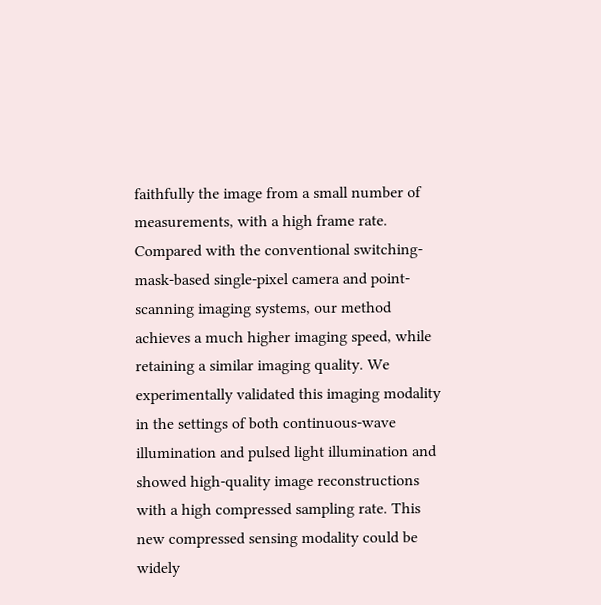faithfully the image from a small number of measurements, with a high frame rate. Compared with the conventional switching-mask-based single-pixel camera and point-scanning imaging systems, our method achieves a much higher imaging speed, while retaining a similar imaging quality. We experimentally validated this imaging modality in the settings of both continuous-wave illumination and pulsed light illumination and showed high-quality image reconstructions with a high compressed sampling rate. This new compressed sensing modality could be widely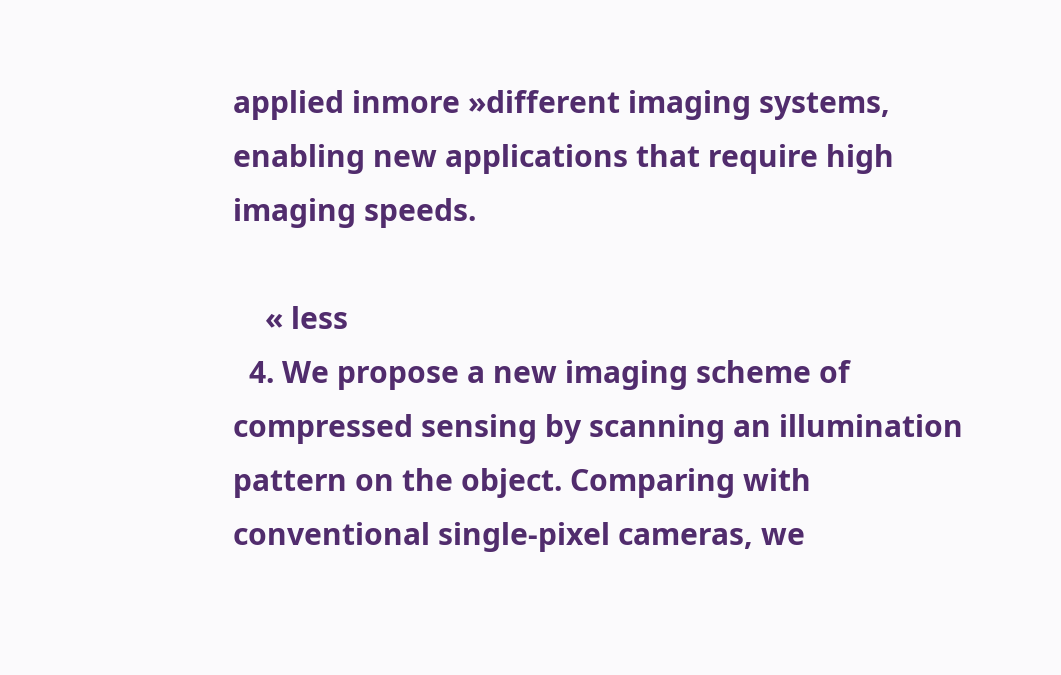applied inmore »different imaging systems, enabling new applications that require high imaging speeds.

    « less
  4. We propose a new imaging scheme of compressed sensing by scanning an illumination pattern on the object. Comparing with conventional single-pixel cameras, we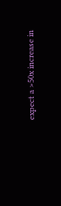expect a >50x increase in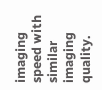imaging speed with similar imaging quality.